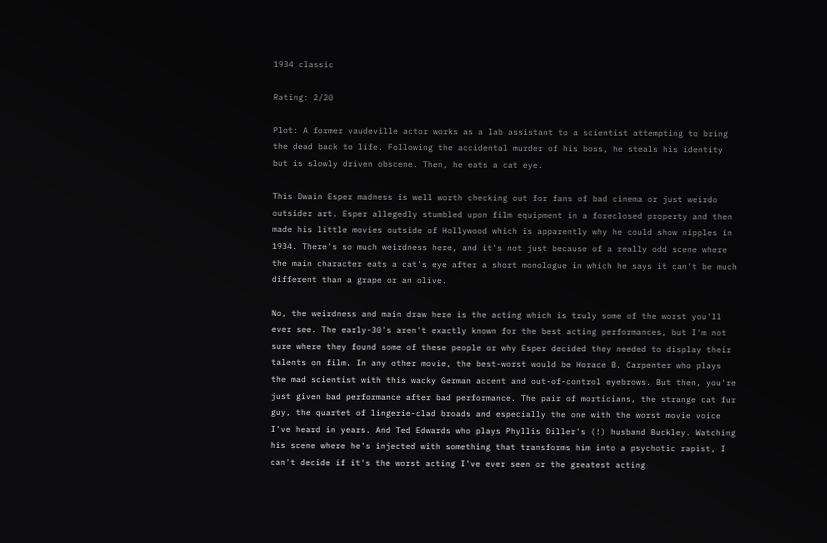1934 classic

Rating: 2/20

Plot: A former vaudeville actor works as a lab assistant to a scientist attempting to bring the dead back to life. Following the accidental murder of his boss, he steals his identity but is slowly driven obscene. Then, he eats a cat eye.

This Dwain Esper madness is well worth checking out for fans of bad cinema or just weirdo outsider art. Esper allegedly stumbled upon film equipment in a foreclosed property and then made his little movies outside of Hollywood which is apparently why he could show nipples in 1934. There's so much weirdness here, and it's not just because of a really odd scene where the main character eats a cat's eye after a short monologue in which he says it can't be much different than a grape or an olive.

No, the weirdness and main draw here is the acting which is truly some of the worst you'll ever see. The early-30's aren't exactly known for the best acting performances, but I'm not sure where they found some of these people or why Esper decided they needed to display their talents on film. In any other movie, the best-worst would be Horace B. Carpenter who plays the mad scientist with this wacky German accent and out-of-control eyebrows. But then, you're just given bad performance after bad performance. The pair of morticians, the strange cat fur guy, the quartet of lingerie-clad broads and especially the one with the worst movie voice I've heard in years. And Ted Edwards who plays Phyllis Diller's (!) husband Buckley. Watching his scene where he's injected with something that transforms him into a psychotic rapist, I can't decide if it's the worst acting I've ever seen or the greatest acting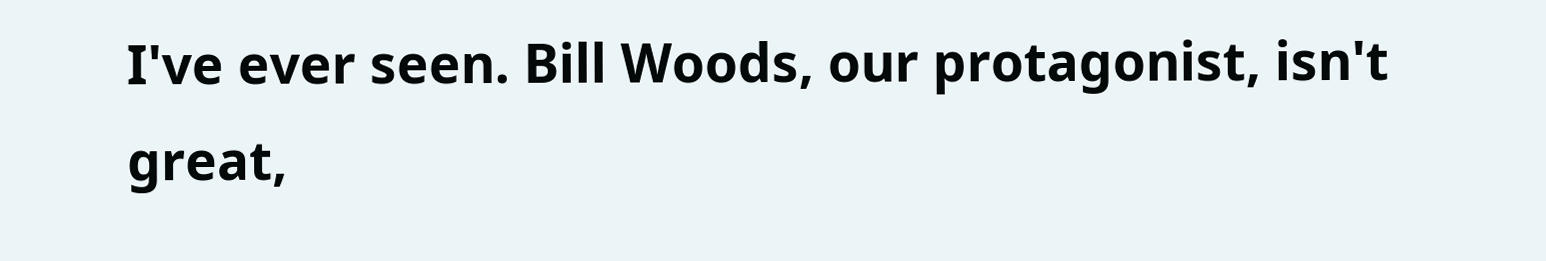I've ever seen. Bill Woods, our protagonist, isn't great,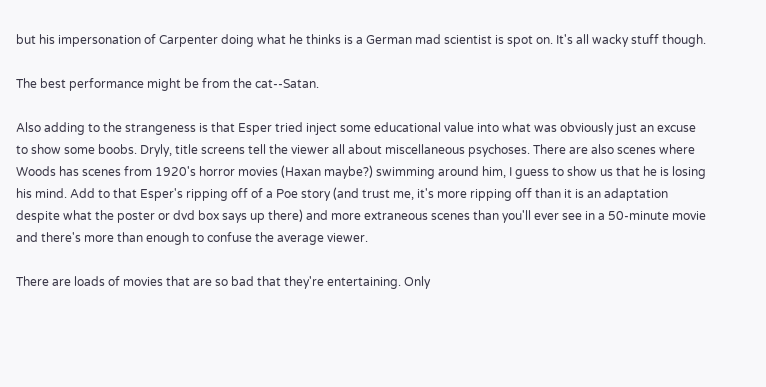but his impersonation of Carpenter doing what he thinks is a German mad scientist is spot on. It's all wacky stuff though.

The best performance might be from the cat--Satan.

Also adding to the strangeness is that Esper tried inject some educational value into what was obviously just an excuse to show some boobs. Dryly, title screens tell the viewer all about miscellaneous psychoses. There are also scenes where Woods has scenes from 1920's horror movies (Haxan maybe?) swimming around him, I guess to show us that he is losing his mind. Add to that Esper's ripping off of a Poe story (and trust me, it's more ripping off than it is an adaptation despite what the poster or dvd box says up there) and more extraneous scenes than you'll ever see in a 50-minute movie and there's more than enough to confuse the average viewer.

There are loads of movies that are so bad that they're entertaining. Only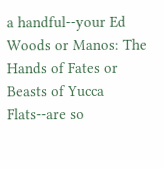a handful--your Ed Woods or Manos: The Hands of Fates or Beasts of Yucca Flats--are so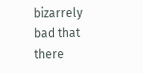bizarrely bad that there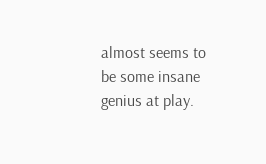almost seems to be some insane genius at play.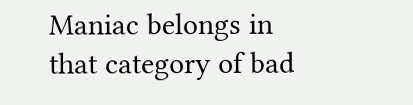Maniac belongs in that category of bad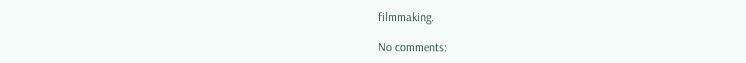filmmaking.

No comments: